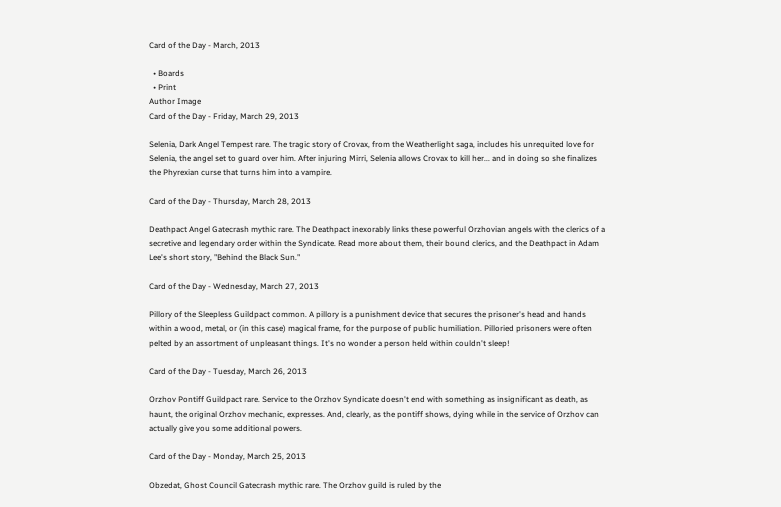Card of the Day - March, 2013

  • Boards
  • Print
Author Image
Card of the Day - Friday, March 29, 2013

Selenia, Dark Angel Tempest rare. The tragic story of Crovax, from the Weatherlight saga, includes his unrequited love for Selenia, the angel set to guard over him. After injuring Mirri, Selenia allows Crovax to kill her... and in doing so she finalizes the Phyrexian curse that turns him into a vampire.

Card of the Day - Thursday, March 28, 2013

Deathpact Angel Gatecrash mythic rare. The Deathpact inexorably links these powerful Orzhovian angels with the clerics of a secretive and legendary order within the Syndicate. Read more about them, their bound clerics, and the Deathpact in Adam Lee's short story, "Behind the Black Sun."

Card of the Day - Wednesday, March 27, 2013

Pillory of the Sleepless Guildpact common. A pillory is a punishment device that secures the prisoner's head and hands within a wood, metal, or (in this case) magical frame, for the purpose of public humiliation. Pilloried prisoners were often pelted by an assortment of unpleasant things. It's no wonder a person held within couldn't sleep!

Card of the Day - Tuesday, March 26, 2013

Orzhov Pontiff Guildpact rare. Service to the Orzhov Syndicate doesn't end with something as insignificant as death, as haunt, the original Orzhov mechanic, expresses. And, clearly, as the pontiff shows, dying while in the service of Orzhov can actually give you some additional powers.

Card of the Day - Monday, March 25, 2013

Obzedat, Ghost Council Gatecrash mythic rare. The Orzhov guild is ruled by the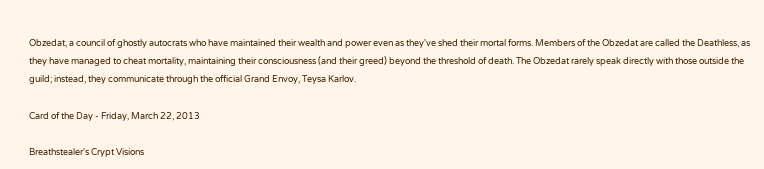Obzedat, a council of ghostly autocrats who have maintained their wealth and power even as they've shed their mortal forms. Members of the Obzedat are called the Deathless, as they have managed to cheat mortality, maintaining their consciousness (and their greed) beyond the threshold of death. The Obzedat rarely speak directly with those outside the guild; instead, they communicate through the official Grand Envoy, Teysa Karlov.

Card of the Day - Friday, March 22, 2013

Breathstealer's Crypt Visions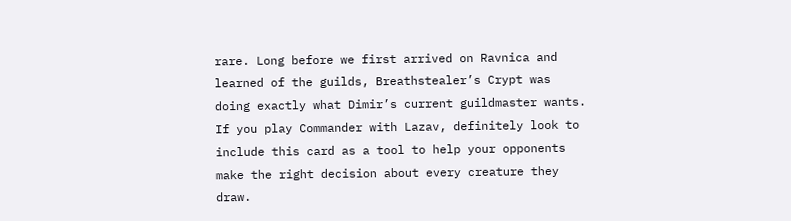rare. Long before we first arrived on Ravnica and learned of the guilds, Breathstealer’s Crypt was doing exactly what Dimir’s current guildmaster wants. If you play Commander with Lazav, definitely look to include this card as a tool to help your opponents make the right decision about every creature they draw.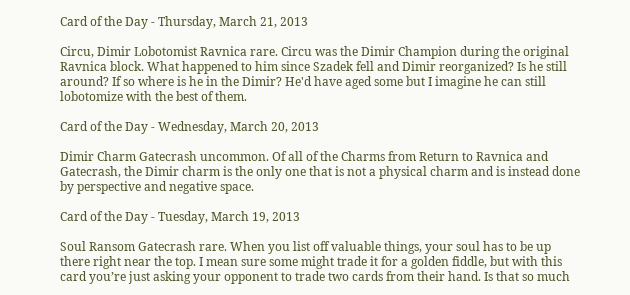Card of the Day - Thursday, March 21, 2013

Circu, Dimir Lobotomist Ravnica rare. Circu was the Dimir Champion during the original Ravnica block. What happened to him since Szadek fell and Dimir reorganized? Is he still around? If so where is he in the Dimir? He'd have aged some but I imagine he can still lobotomize with the best of them.

Card of the Day - Wednesday, March 20, 2013

Dimir Charm Gatecrash uncommon. Of all of the Charms from Return to Ravnica and Gatecrash, the Dimir charm is the only one that is not a physical charm and is instead done by perspective and negative space.

Card of the Day - Tuesday, March 19, 2013

Soul Ransom Gatecrash rare. When you list off valuable things, your soul has to be up there right near the top. I mean sure some might trade it for a golden fiddle, but with this card you’re just asking your opponent to trade two cards from their hand. Is that so much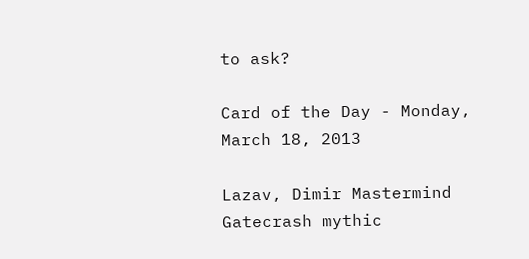to ask?

Card of the Day - Monday, March 18, 2013

Lazav, Dimir Mastermind Gatecrash mythic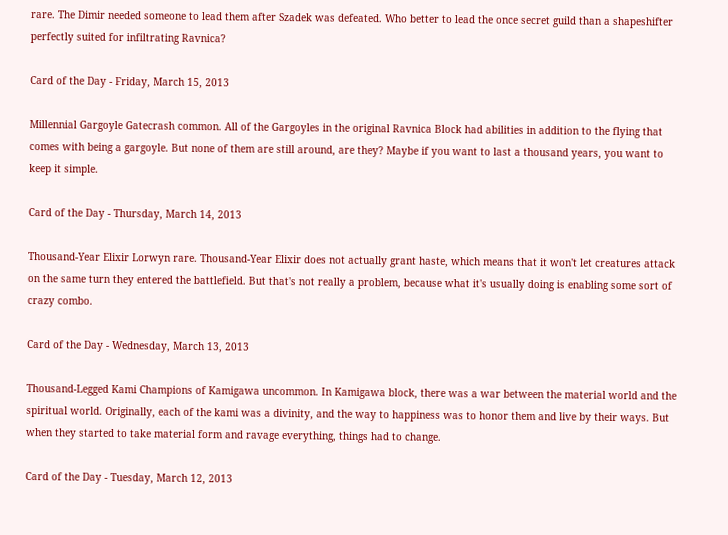rare. The Dimir needed someone to lead them after Szadek was defeated. Who better to lead the once secret guild than a shapeshifter perfectly suited for infiltrating Ravnica?

Card of the Day - Friday, March 15, 2013

Millennial Gargoyle Gatecrash common. All of the Gargoyles in the original Ravnica Block had abilities in addition to the flying that comes with being a gargoyle. But none of them are still around, are they? Maybe if you want to last a thousand years, you want to keep it simple.

Card of the Day - Thursday, March 14, 2013

Thousand-Year Elixir Lorwyn rare. Thousand-Year Elixir does not actually grant haste, which means that it won't let creatures attack on the same turn they entered the battlefield. But that's not really a problem, because what it's usually doing is enabling some sort of crazy combo.

Card of the Day - Wednesday, March 13, 2013

Thousand-Legged Kami Champions of Kamigawa uncommon. In Kamigawa block, there was a war between the material world and the spiritual world. Originally, each of the kami was a divinity, and the way to happiness was to honor them and live by their ways. But when they started to take material form and ravage everything, things had to change.

Card of the Day - Tuesday, March 12, 2013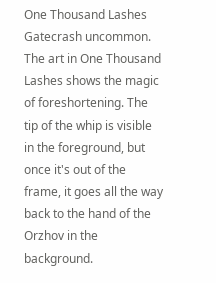One Thousand Lashes Gatecrash uncommon. The art in One Thousand Lashes shows the magic of foreshortening. The tip of the whip is visible in the foreground, but once it's out of the frame, it goes all the way back to the hand of the Orzhov in the background.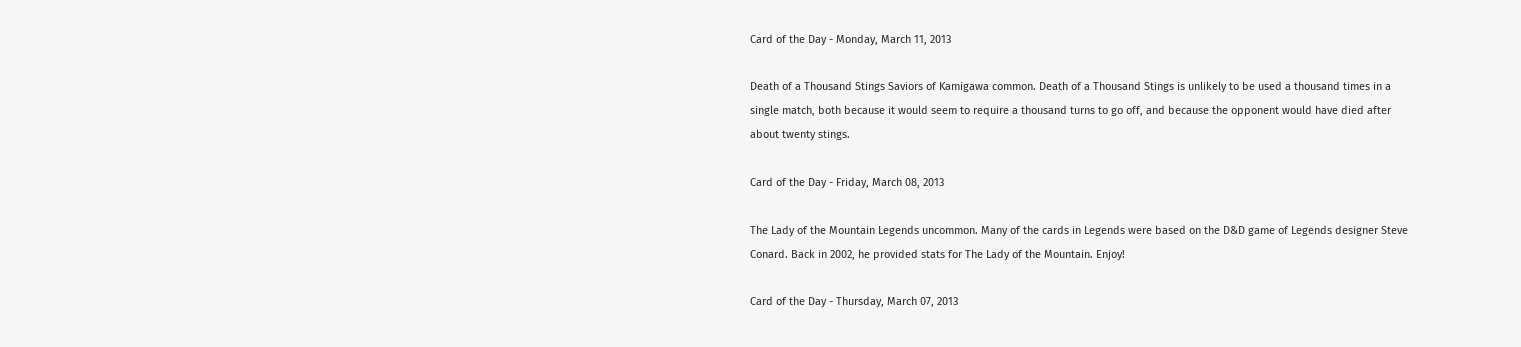Card of the Day - Monday, March 11, 2013

Death of a Thousand Stings Saviors of Kamigawa common. Death of a Thousand Stings is unlikely to be used a thousand times in a single match, both because it would seem to require a thousand turns to go off, and because the opponent would have died after about twenty stings.

Card of the Day - Friday, March 08, 2013

The Lady of the Mountain Legends uncommon. Many of the cards in Legends were based on the D&D game of Legends designer Steve Conard. Back in 2002, he provided stats for The Lady of the Mountain. Enjoy!

Card of the Day - Thursday, March 07, 2013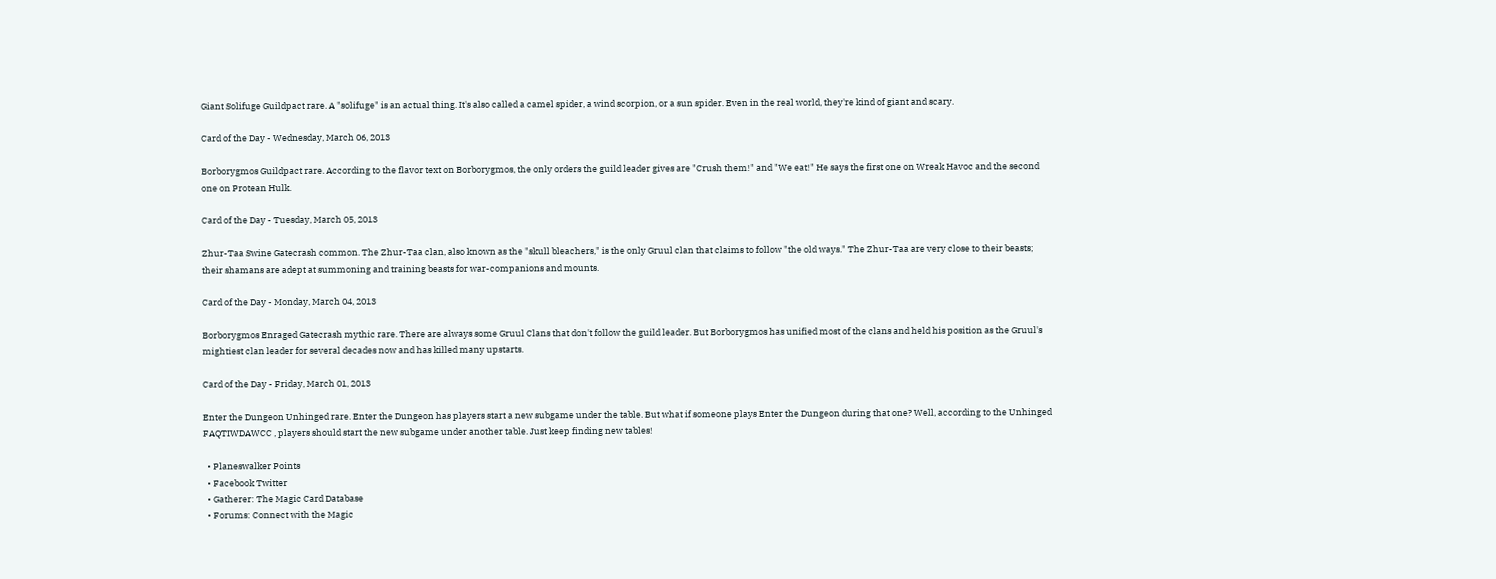Giant Solifuge Guildpact rare. A "solifuge" is an actual thing. It's also called a camel spider, a wind scorpion, or a sun spider. Even in the real world, they're kind of giant and scary.

Card of the Day - Wednesday, March 06, 2013

Borborygmos Guildpact rare. According to the flavor text on Borborygmos, the only orders the guild leader gives are "Crush them!" and "We eat!" He says the first one on Wreak Havoc and the second one on Protean Hulk.

Card of the Day - Tuesday, March 05, 2013

Zhur-Taa Swine Gatecrash common. The Zhur-Taa clan, also known as the "skull bleachers," is the only Gruul clan that claims to follow "the old ways." The Zhur-Taa are very close to their beasts; their shamans are adept at summoning and training beasts for war-companions and mounts.

Card of the Day - Monday, March 04, 2013

Borborygmos Enraged Gatecrash mythic rare. There are always some Gruul Clans that don't follow the guild leader. But Borborygmos has unified most of the clans and held his position as the Gruul's mightiest clan leader for several decades now and has killed many upstarts.

Card of the Day - Friday, March 01, 2013

Enter the Dungeon Unhinged rare. Enter the Dungeon has players start a new subgame under the table. But what if someone plays Enter the Dungeon during that one? Well, according to the Unhinged FAQTIWDAWCC , players should start the new subgame under another table. Just keep finding new tables!

  • Planeswalker Points
  • Facebook Twitter
  • Gatherer: The Magic Card Database
  • Forums: Connect with the Magic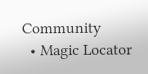Community
  • Magic Locator